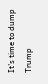It’s time to dump Trump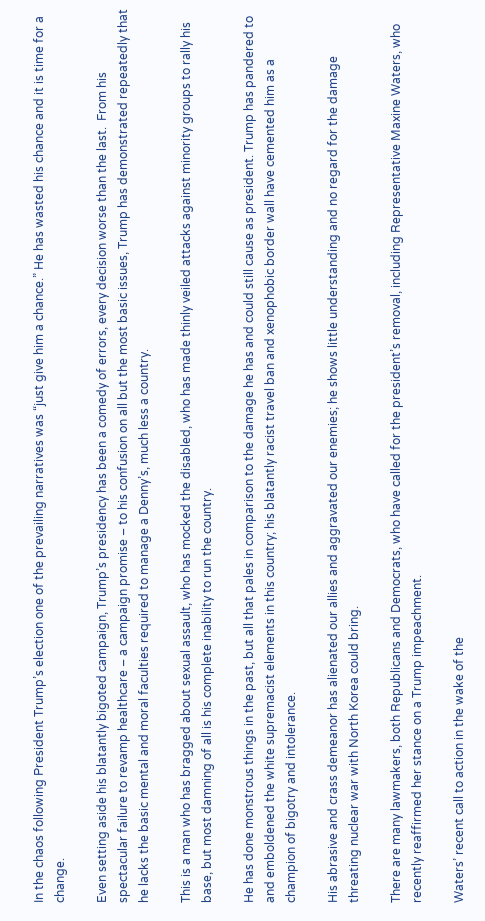In the chaos following President Trump’s election one of the prevailing narratives was “just give him a chance.” He has wasted his chance and it is time for a change.

Even setting aside his blatantly bigoted campaign, Trump’s presidency has been a comedy of errors, every decision worse than the last.  From his spectacular failure to revamp healthcare – a campaign promise – to his confusion on all but the most basic issues, Trump has demonstrated repeatedly that he lacks the basic mental and moral faculties required to manage a Denny’s, much less a country.

This is a man who has bragged about sexual assault, who has mocked the disabled, who has made thinly veiled attacks against minority groups to rally his base, but most damning of all is his complete inability to run the country.

He has done monstrous things in the past, but all that pales in comparison to the damage he has and could still cause as president. Trump has pandered to and emboldened the white supremacist elements in this country; his blatantly racist travel ban and xenophobic border wall have cemented him as a champion of bigotry and intolerance.

His abrasive and crass demeanor has alienated our allies and aggravated our enemies; he shows little understanding and no regard for the damage threating nuclear war with North Korea could bring.

There are many lawmakers, both Republicans and Democrats, who have called for the president’s removal, including Representative Maxine Waters, who recently reaffirmed her stance on a Trump impeachment.

Waters’ recent call to action in the wake of the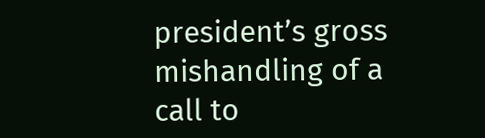president’s gross mishandling of a call to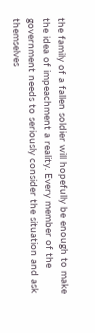the family of a fallen soldier will hopefully be enough to make the idea of impeachment a reality. Every member of the government needs to seriously consider the situation and ask themselves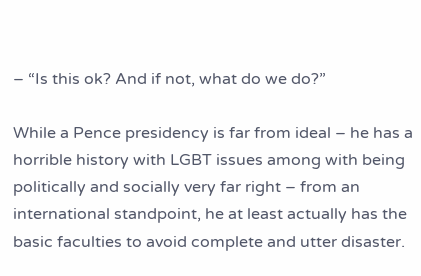– “Is this ok? And if not, what do we do?”

While a Pence presidency is far from ideal – he has a horrible history with LGBT issues among with being politically and socially very far right – from an international standpoint, he at least actually has the basic faculties to avoid complete and utter disaster.